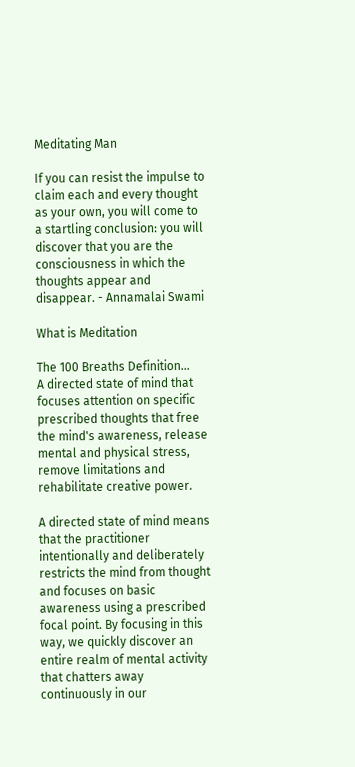Meditating Man

If you can resist the impulse to claim each and every thought as your own, you will come to a startling conclusion: you will discover that you are the consciousness in which the thoughts appear and disappear. - Annamalai Swami

What is Meditation

The 100 Breaths Definition...
A directed state of mind that focuses attention on specific prescribed thoughts that free the mind's awareness, release mental and physical stress, remove limitations and rehabilitate creative power.

A directed state of mind means that the practitioner intentionally and deliberately restricts the mind from thought and focuses on basic awareness using a prescribed focal point. By focusing in this way, we quickly discover an entire realm of mental activity that chatters away continuously in our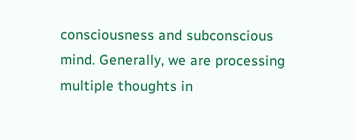consciousness and subconscious mind. Generally, we are processing multiple thoughts in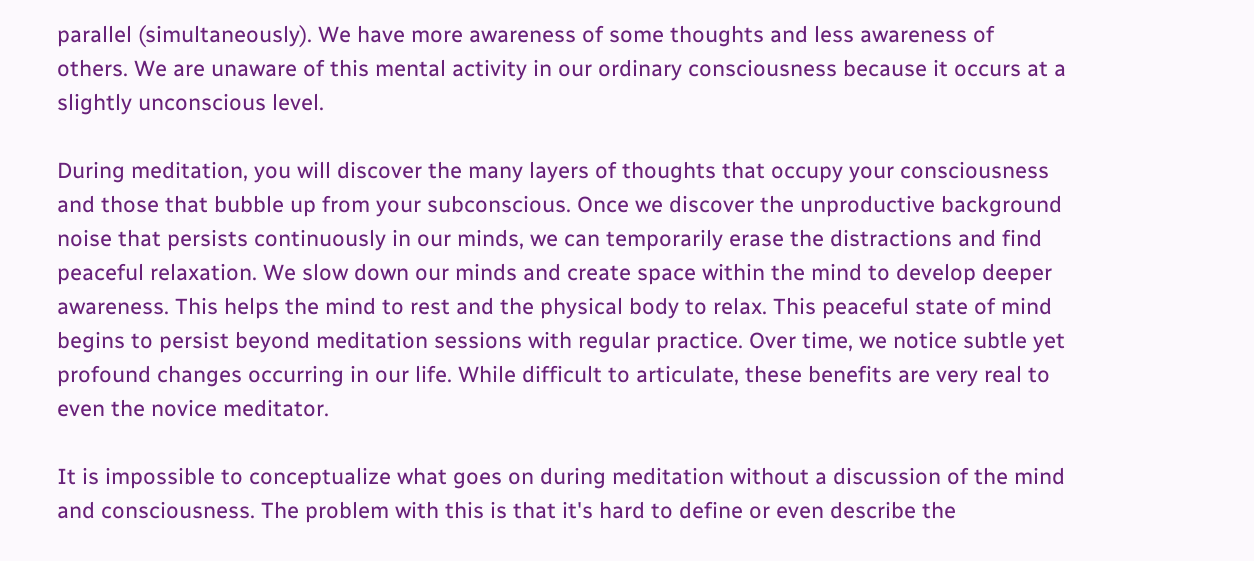parallel (simultaneously). We have more awareness of some thoughts and less awareness of others. We are unaware of this mental activity in our ordinary consciousness because it occurs at a slightly unconscious level.

During meditation, you will discover the many layers of thoughts that occupy your consciousness and those that bubble up from your subconscious. Once we discover the unproductive background noise that persists continuously in our minds, we can temporarily erase the distractions and find peaceful relaxation. We slow down our minds and create space within the mind to develop deeper awareness. This helps the mind to rest and the physical body to relax. This peaceful state of mind begins to persist beyond meditation sessions with regular practice. Over time, we notice subtle yet profound changes occurring in our life. While difficult to articulate, these benefits are very real to even the novice meditator.

It is impossible to conceptualize what goes on during meditation without a discussion of the mind and consciousness. The problem with this is that it's hard to define or even describe the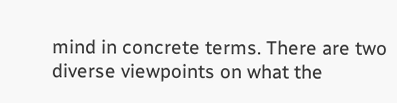mind in concrete terms. There are two diverse viewpoints on what the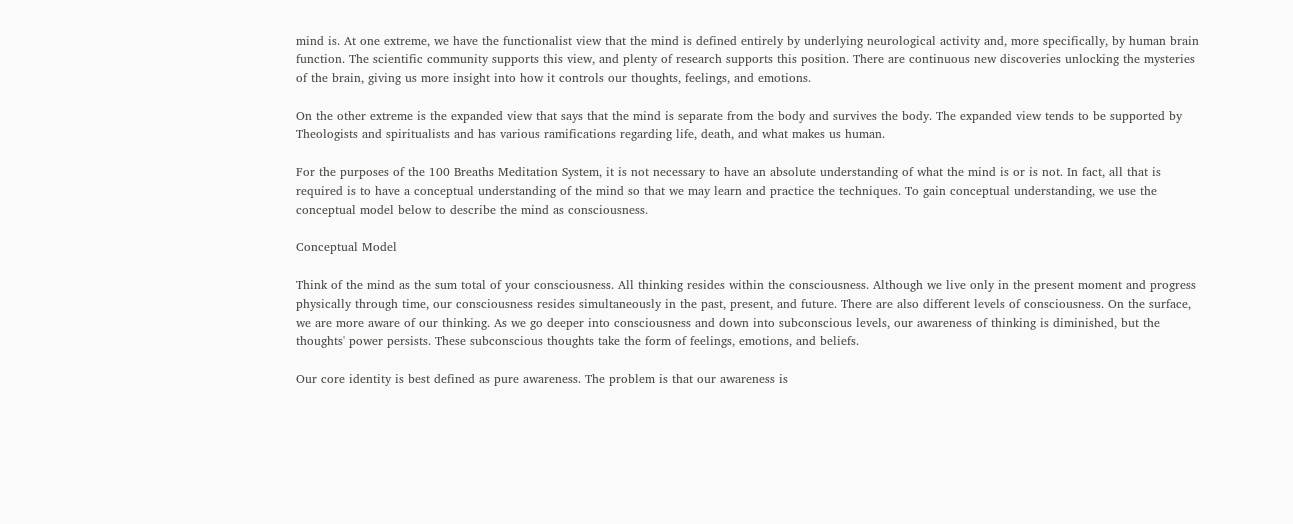mind is. At one extreme, we have the functionalist view that the mind is defined entirely by underlying neurological activity and, more specifically, by human brain function. The scientific community supports this view, and plenty of research supports this position. There are continuous new discoveries unlocking the mysteries of the brain, giving us more insight into how it controls our thoughts, feelings, and emotions.

On the other extreme is the expanded view that says that the mind is separate from the body and survives the body. The expanded view tends to be supported by Theologists and spiritualists and has various ramifications regarding life, death, and what makes us human.

For the purposes of the 100 Breaths Meditation System, it is not necessary to have an absolute understanding of what the mind is or is not. In fact, all that is required is to have a conceptual understanding of the mind so that we may learn and practice the techniques. To gain conceptual understanding, we use the conceptual model below to describe the mind as consciousness.

Conceptual Model

Think of the mind as the sum total of your consciousness. All thinking resides within the consciousness. Although we live only in the present moment and progress physically through time, our consciousness resides simultaneously in the past, present, and future. There are also different levels of consciousness. On the surface, we are more aware of our thinking. As we go deeper into consciousness and down into subconscious levels, our awareness of thinking is diminished, but the thoughts' power persists. These subconscious thoughts take the form of feelings, emotions, and beliefs.

Our core identity is best defined as pure awareness. The problem is that our awareness is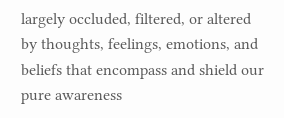largely occluded, filtered, or altered by thoughts, feelings, emotions, and beliefs that encompass and shield our pure awareness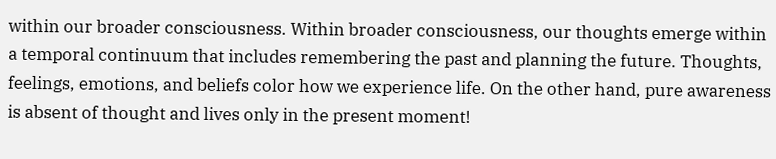within our broader consciousness. Within broader consciousness, our thoughts emerge within a temporal continuum that includes remembering the past and planning the future. Thoughts, feelings, emotions, and beliefs color how we experience life. On the other hand, pure awareness is absent of thought and lives only in the present moment!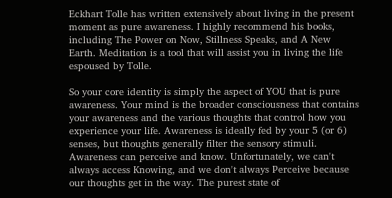Eckhart Tolle has written extensively about living in the present moment as pure awareness. I highly recommend his books, including The Power on Now, Stillness Speaks, and A New Earth. Meditation is a tool that will assist you in living the life espoused by Tolle.

So your core identity is simply the aspect of YOU that is pure awareness. Your mind is the broader consciousness that contains your awareness and the various thoughts that control how you experience your life. Awareness is ideally fed by your 5 (or 6) senses, but thoughts generally filter the sensory stimuli. Awareness can perceive and know. Unfortunately, we can't always access Knowing, and we don't always Perceive because our thoughts get in the way. The purest state of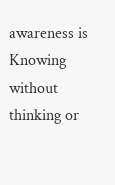awareness is Knowing without thinking or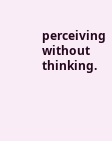perceiving without thinking.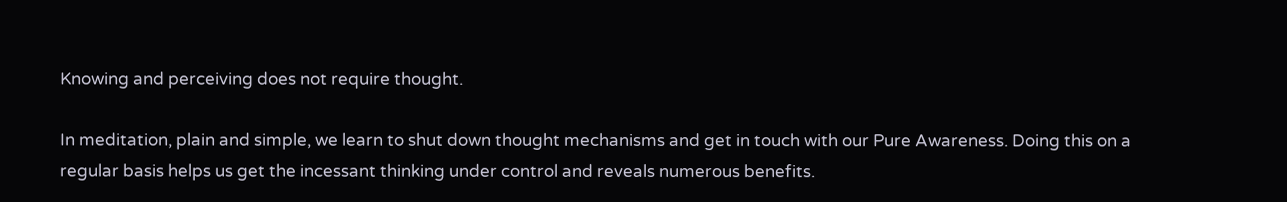Knowing and perceiving does not require thought.

In meditation, plain and simple, we learn to shut down thought mechanisms and get in touch with our Pure Awareness. Doing this on a regular basis helps us get the incessant thinking under control and reveals numerous benefits.